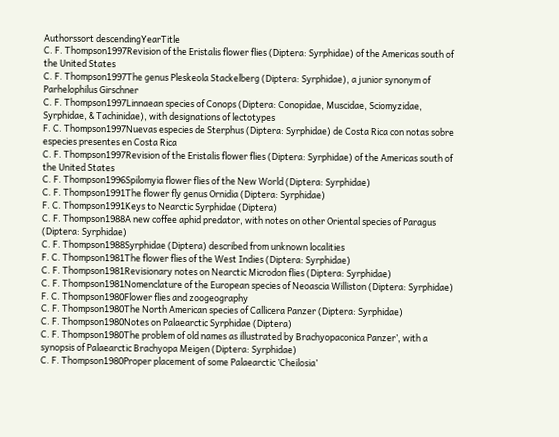Authorssort descendingYearTitle
C. F. Thompson1997Revision of the Eristalis flower flies (Diptera: Syrphidae) of the Americas south of the United States
C. F. Thompson1997The genus Pleskeola Stackelberg (Diptera: Syrphidae), a junior synonym of Parhelophilus Girschner
C. F. Thompson1997Linnaean species of Conops (Diptera: Conopidae, Muscidae, Sciomyzidae, Syrphidae, & Tachinidae), with designations of lectotypes
F. C. Thompson1997Nuevas especies de Sterphus (Diptera: Syrphidae) de Costa Rica con notas sobre especies presentes en Costa Rica
C. F. Thompson1997Revision of the Eristalis flower flies (Diptera: Syrphidae) of the Americas south of the United States
C. F. Thompson1996Spilomyia flower flies of the New World (Diptera: Syrphidae)
C. F. Thompson1991The flower fly genus Ornidia (Diptera: Syrphidae)
F. C. Thompson1991Keys to Nearctic Syrphidae (Diptera)
C. F. Thompson1988A new coffee aphid predator, with notes on other Oriental species of Paragus (Diptera: Syrphidae)
C. F. Thompson1988Syrphidae (Diptera) described from unknown localities
F. C. Thompson1981The flower flies of the West Indies (Diptera: Syrphidae)
C. F. Thompson1981Revisionary notes on Nearctic Microdon flies (Diptera: Syrphidae)
C. F. Thompson1981Nomenclature of the European species of Neoascia Williston (Diptera: Syrphidae)
F. C. Thompson1980Flower flies and zoogeography
C. F. Thompson1980The North American species of Callicera Panzer (Diptera: Syrphidae)
C. F. Thompson1980Notes on Palaearctic Syrphidae (Diptera)
C. F. Thompson1980The problem of old names as illustrated by Brachyopaconica Panzer’, with a synopsis of Palaearctic Brachyopa Meigen (Diptera: Syrphidae)
C. F. Thompson1980Proper placement of some Palaearctic ’Cheilosia’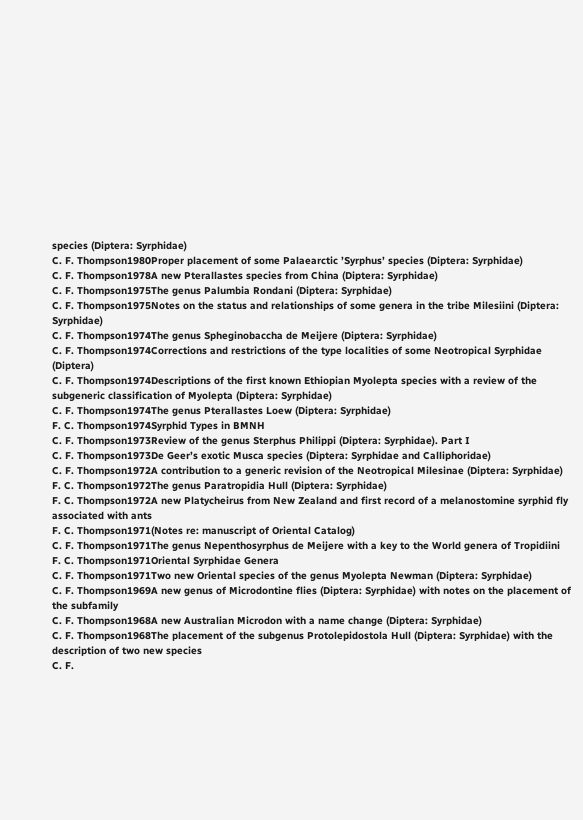species (Diptera: Syrphidae)
C. F. Thompson1980Proper placement of some Palaearctic ’Syrphus’ species (Diptera: Syrphidae)
C. F. Thompson1978A new Pterallastes species from China (Diptera: Syrphidae)
C. F. Thompson1975The genus Palumbia Rondani (Diptera: Syrphidae)
C. F. Thompson1975Notes on the status and relationships of some genera in the tribe Milesiini (Diptera: Syrphidae)
C. F. Thompson1974The genus Spheginobaccha de Meijere (Diptera: Syrphidae)
C. F. Thompson1974Corrections and restrictions of the type localities of some Neotropical Syrphidae (Diptera)
C. F. Thompson1974Descriptions of the first known Ethiopian Myolepta species with a review of the subgeneric classification of Myolepta (Diptera: Syrphidae)
C. F. Thompson1974The genus Pterallastes Loew (Diptera: Syrphidae)
F. C. Thompson1974Syrphid Types in BMNH
C. F. Thompson1973Review of the genus Sterphus Philippi (Diptera: Syrphidae). Part I
C. F. Thompson1973De Geer’s exotic Musca species (Diptera: Syrphidae and Calliphoridae)
C. F. Thompson1972A contribution to a generic revision of the Neotropical Milesinae (Diptera: Syrphidae)
F. C. Thompson1972The genus Paratropidia Hull (Diptera: Syrphidae)
F. C. Thompson1972A new Platycheirus from New Zealand and first record of a melanostomine syrphid fly associated with ants
F. C. Thompson1971(Notes re: manuscript of Oriental Catalog)
C. F. Thompson1971The genus Nepenthosyrphus de Meijere with a key to the World genera of Tropidiini
F. C. Thompson1971Oriental Syrphidae Genera
C. F. Thompson1971Two new Oriental species of the genus Myolepta Newman (Diptera: Syrphidae)
C. F. Thompson1969A new genus of Microdontine flies (Diptera: Syrphidae) with notes on the placement of the subfamily
C. F. Thompson1968A new Australian Microdon with a name change (Diptera: Syrphidae)
C. F. Thompson1968The placement of the subgenus Protolepidostola Hull (Diptera: Syrphidae) with the description of two new species
C. F.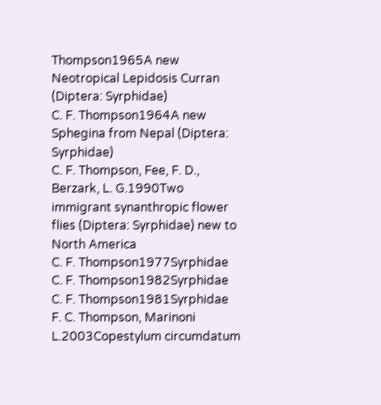Thompson1965A new Neotropical Lepidosis Curran (Diptera: Syrphidae)
C. F. Thompson1964A new Sphegina from Nepal (Diptera: Syrphidae)
C. F. Thompson, Fee, F. D., Berzark, L. G.1990Two immigrant synanthropic flower flies (Diptera: Syrphidae) new to North America
C. F. Thompson1977Syrphidae
C. F. Thompson1982Syrphidae
C. F. Thompson1981Syrphidae
F. C. Thompson, Marinoni L.2003Copestylum circumdatum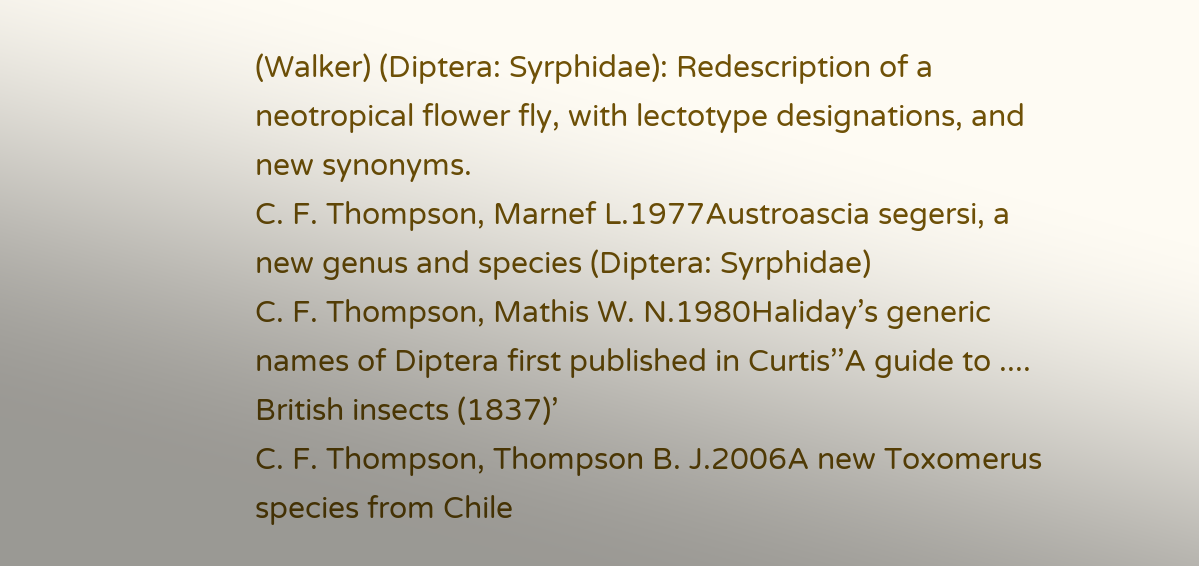(Walker) (Diptera: Syrphidae): Redescription of a neotropical flower fly, with lectotype designations, and new synonyms.
C. F. Thompson, Marnef L.1977Austroascia segersi, a new genus and species (Diptera: Syrphidae)
C. F. Thompson, Mathis W. N.1980Haliday’s generic names of Diptera first published in Curtis’’A guide to .... British insects (1837)’
C. F. Thompson, Thompson B. J.2006A new Toxomerus species from Chile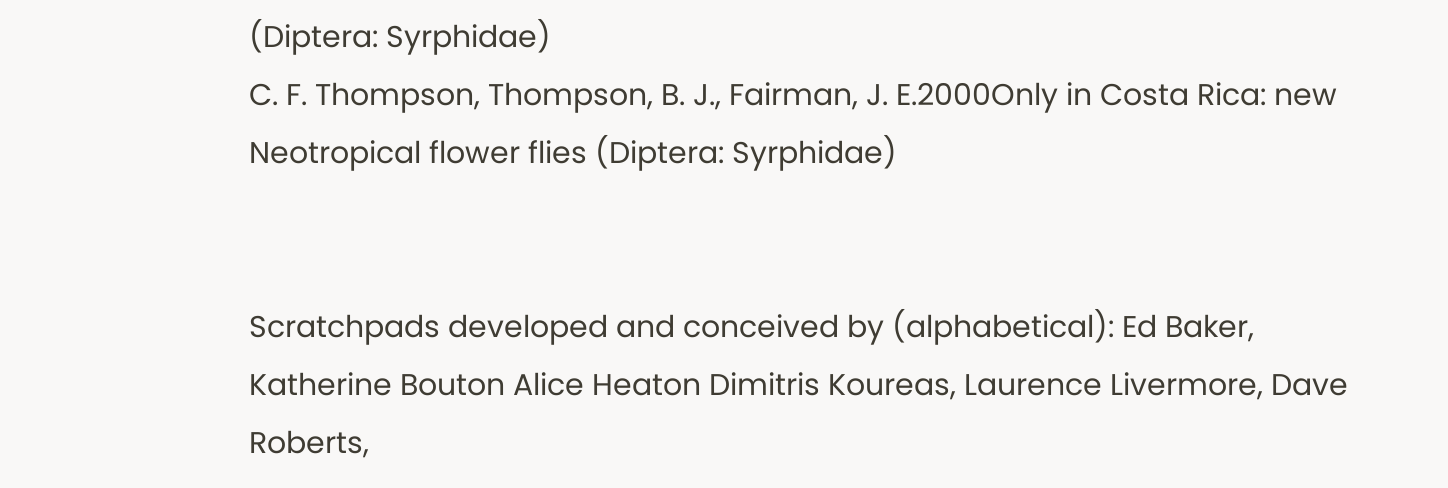(Diptera: Syrphidae)
C. F. Thompson, Thompson, B. J., Fairman, J. E.2000Only in Costa Rica: new Neotropical flower flies (Diptera: Syrphidae)


Scratchpads developed and conceived by (alphabetical): Ed Baker, Katherine Bouton Alice Heaton Dimitris Koureas, Laurence Livermore, Dave Roberts,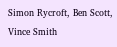Simon Rycroft, Ben Scott, Vince Smith